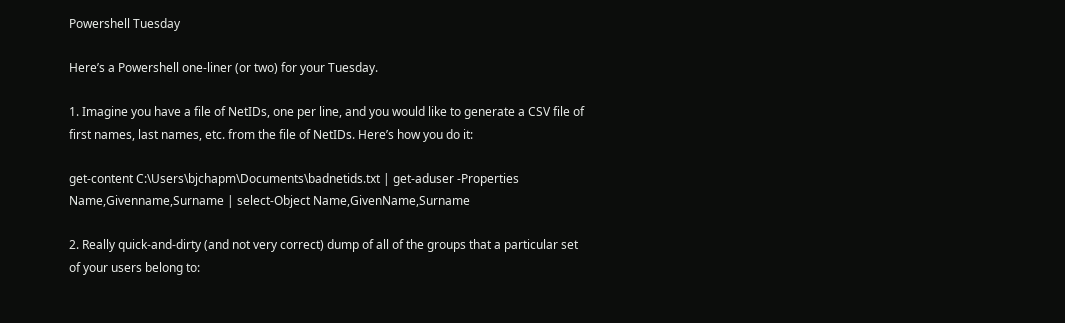Powershell Tuesday

Here’s a Powershell one-liner (or two) for your Tuesday.

1. Imagine you have a file of NetIDs, one per line, and you would like to generate a CSV file of first names, last names, etc. from the file of NetIDs. Here’s how you do it:

get-content C:\Users\bjchapm\Documents\badnetids.txt | get-aduser -Properties Name,Givenname,Surname | select-Object Name,GivenName,Surname

2. Really quick-and-dirty (and not very correct) dump of all of the groups that a particular set of your users belong to: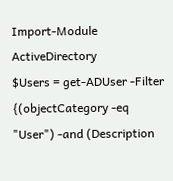Import-Module ActiveDirectory
$Users = get-ADUser -Filter {(objectCategory -eq "User") -and (Description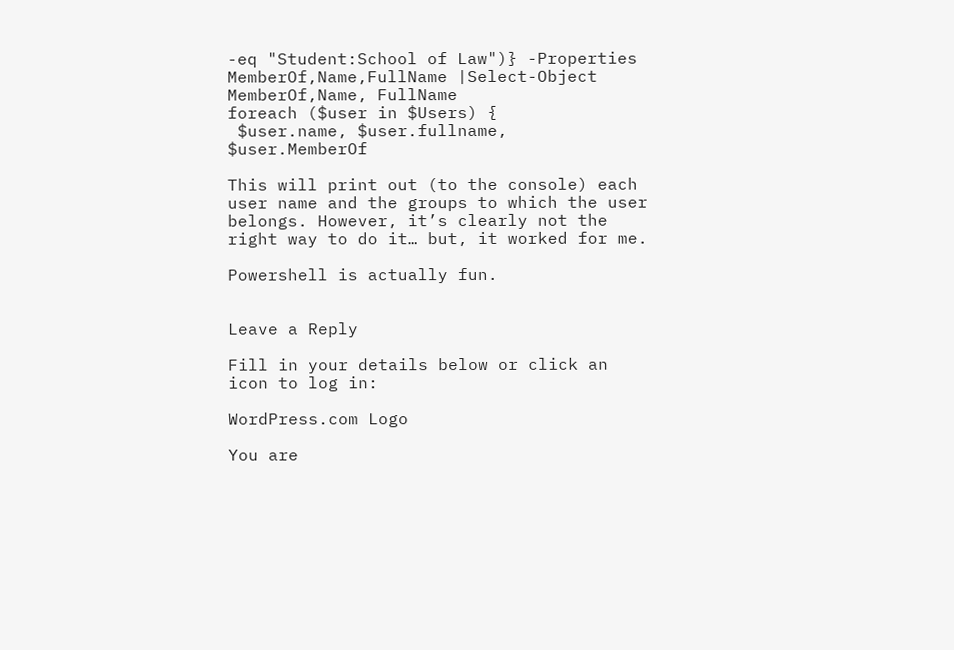-eq "Student:School of Law")} -Properties MemberOf,Name,FullName |Select-Object MemberOf,Name, FullName
foreach ($user in $Users) {
 $user.name, $user.fullname, $user.MemberOf

This will print out (to the console) each user name and the groups to which the user belongs. However, it’s clearly not the right way to do it… but, it worked for me.

Powershell is actually fun.


Leave a Reply

Fill in your details below or click an icon to log in:

WordPress.com Logo

You are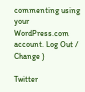commenting using your WordPress.com account. Log Out / Change )

Twitter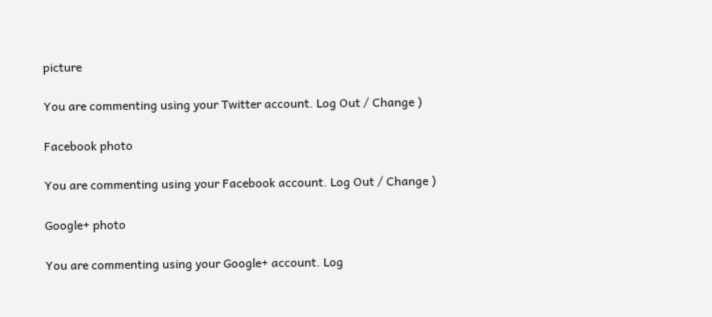picture

You are commenting using your Twitter account. Log Out / Change )

Facebook photo

You are commenting using your Facebook account. Log Out / Change )

Google+ photo

You are commenting using your Google+ account. Log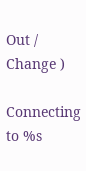Out / Change )

Connecting to %s